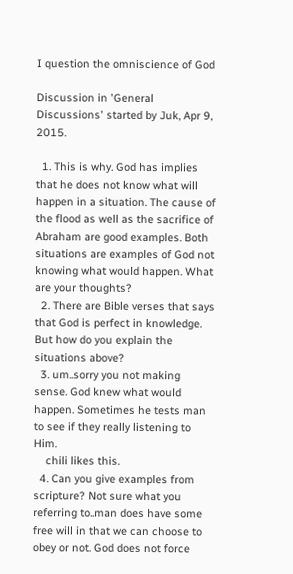I question the omniscience of God

Discussion in 'General Discussions' started by Juk, Apr 9, 2015.

  1. This is why. God has implies that he does not know what will happen in a situation. The cause of the flood as well as the sacrifice of Abraham are good examples. Both situations are examples of God not knowing what would happen. What are your thoughts?
  2. There are Bible verses that says that God is perfect in knowledge. But how do you explain the situations above?
  3. um..sorry you not making sense. God knew what would happen. Sometimes he tests man to see if they really listening to Him.
    chili likes this.
  4. Can you give examples from scripture? Not sure what you referring to..man does have some free will in that we can choose to obey or not. God does not force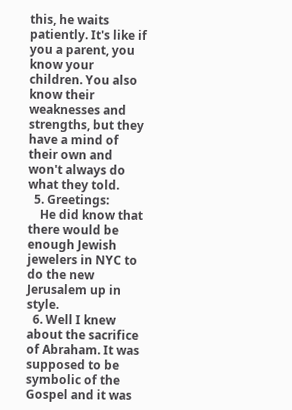this, he waits patiently. It's like if you a parent, you know your children. You also know their weaknesses and strengths, but they have a mind of their own and won't always do what they told.
  5. Greetings:
    He did know that there would be enough Jewish jewelers in NYC to do the new Jerusalem up in style.
  6. Well I knew about the sacrifice of Abraham. It was supposed to be symbolic of the Gospel and it was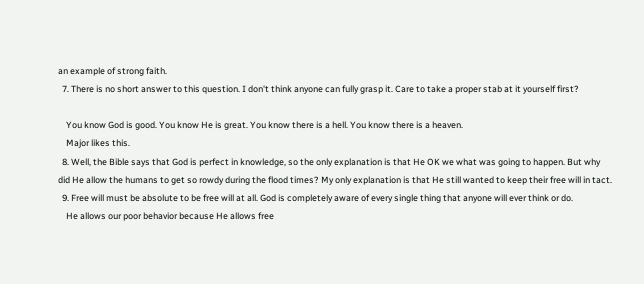an example of strong faith.
  7. There is no short answer to this question. I don't think anyone can fully grasp it. Care to take a proper stab at it yourself first?

    You know God is good. You know He is great. You know there is a hell. You know there is a heaven.
    Major likes this.
  8. Well, the Bible says that God is perfect in knowledge, so the only explanation is that He OK we what was going to happen. But why did He allow the humans to get so rowdy during the flood times? My only explanation is that He still wanted to keep their free will in tact.
  9. Free will must be absolute to be free will at all. God is completely aware of every single thing that anyone will ever think or do.
    He allows our poor behavior because He allows free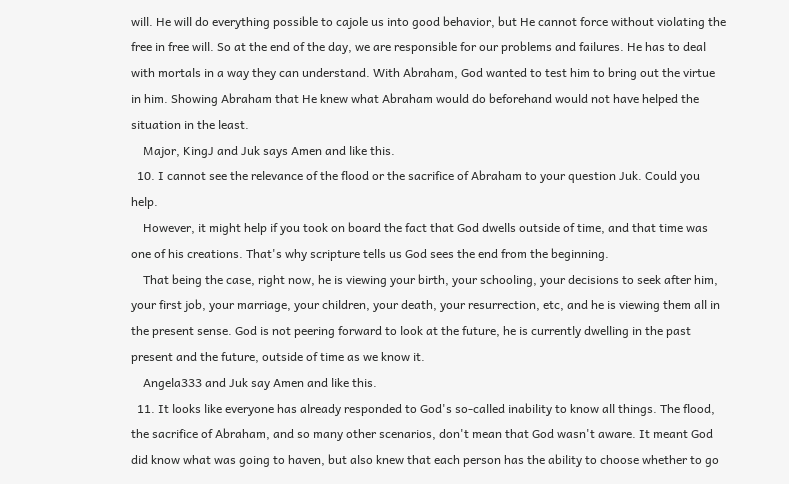will. He will do everything possible to cajole us into good behavior, but He cannot force without violating the free in free will. So at the end of the day, we are responsible for our problems and failures. He has to deal with mortals in a way they can understand. With Abraham, God wanted to test him to bring out the virtue in him. Showing Abraham that He knew what Abraham would do beforehand would not have helped the situation in the least.
    Major, KingJ and Juk says Amen and like this.
  10. I cannot see the relevance of the flood or the sacrifice of Abraham to your question Juk. Could you help.
    However, it might help if you took on board the fact that God dwells outside of time, and that time was one of his creations. That's why scripture tells us God sees the end from the beginning.
    That being the case, right now, he is viewing your birth, your schooling, your decisions to seek after him, your first job, your marriage, your children, your death, your resurrection, etc, and he is viewing them all in the present sense. God is not peering forward to look at the future, he is currently dwelling in the past present and the future, outside of time as we know it.
    Angela333 and Juk say Amen and like this.
  11. It looks like everyone has already responded to God's so-called inability to know all things. The flood, the sacrifice of Abraham, and so many other scenarios, don't mean that God wasn't aware. It meant God did know what was going to haven, but also knew that each person has the ability to choose whether to go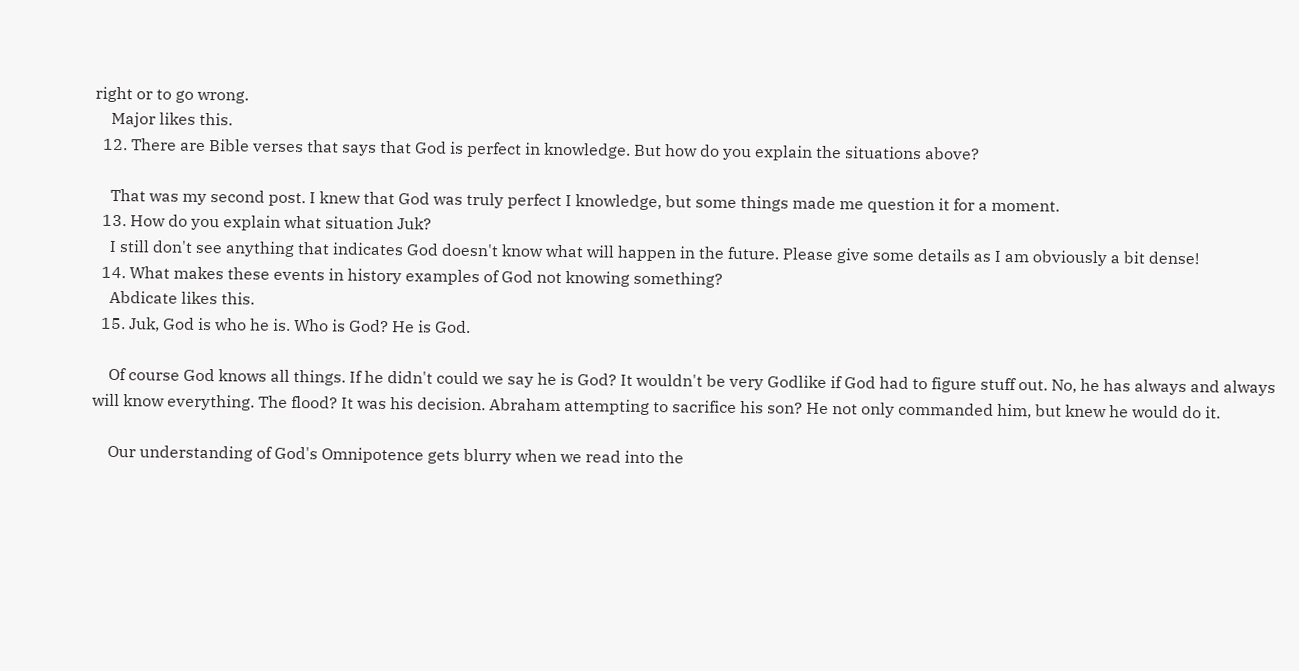right or to go wrong.
    Major likes this.
  12. There are Bible verses that says that God is perfect in knowledge. But how do you explain the situations above?

    That was my second post. I knew that God was truly perfect I knowledge, but some things made me question it for a moment.
  13. How do you explain what situation Juk?
    I still don't see anything that indicates God doesn't know what will happen in the future. Please give some details as I am obviously a bit dense!
  14. What makes these events in history examples of God not knowing something?
    Abdicate likes this.
  15. Juk, God is who he is. Who is God? He is God.

    Of course God knows all things. If he didn't could we say he is God? It wouldn't be very Godlike if God had to figure stuff out. No, he has always and always will know everything. The flood? It was his decision. Abraham attempting to sacrifice his son? He not only commanded him, but knew he would do it.

    Our understanding of God's Omnipotence gets blurry when we read into the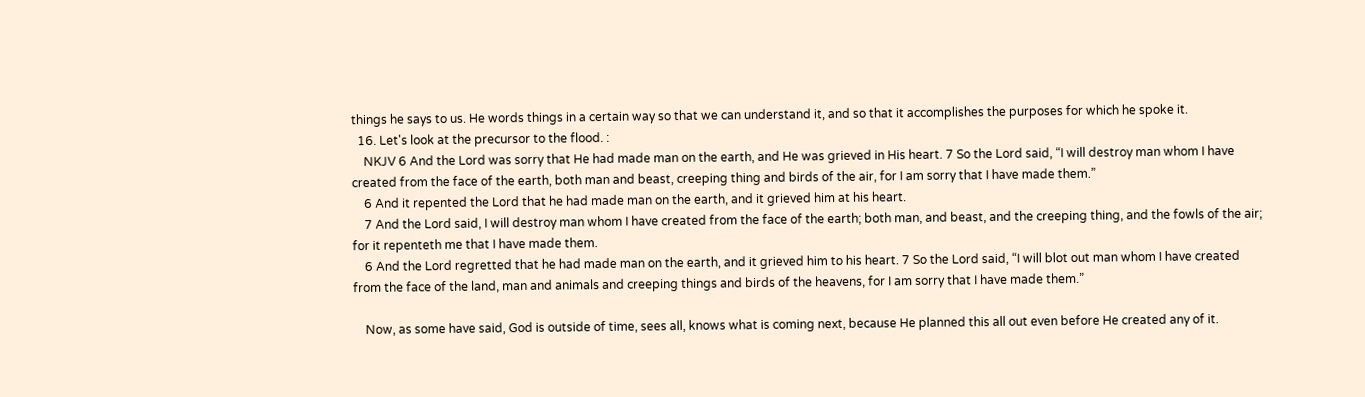things he says to us. He words things in a certain way so that we can understand it, and so that it accomplishes the purposes for which he spoke it.
  16. Let's look at the precursor to the flood. :
    NKJV 6 And the Lord was sorry that He had made man on the earth, and He was grieved in His heart. 7 So the Lord said, “I will destroy man whom I have created from the face of the earth, both man and beast, creeping thing and birds of the air, for I am sorry that I have made them.”
    6 And it repented the Lord that he had made man on the earth, and it grieved him at his heart.
    7 And the Lord said, I will destroy man whom I have created from the face of the earth; both man, and beast, and the creeping thing, and the fowls of the air; for it repenteth me that I have made them.
    6 And the Lord regretted that he had made man on the earth, and it grieved him to his heart. 7 So the Lord said, “I will blot out man whom I have created from the face of the land, man and animals and creeping things and birds of the heavens, for I am sorry that I have made them.”

    Now, as some have said, God is outside of time, sees all, knows what is coming next, because He planned this all out even before He created any of it.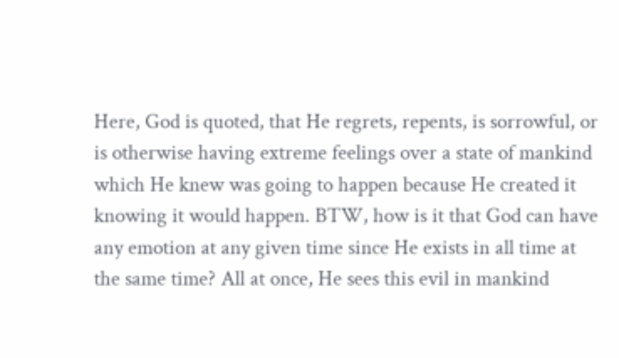Here, God is quoted, that He regrets, repents, is sorrowful, or is otherwise having extreme feelings over a state of mankind which He knew was going to happen because He created it knowing it would happen. BTW, how is it that God can have any emotion at any given time since He exists in all time at the same time? All at once, He sees this evil in mankind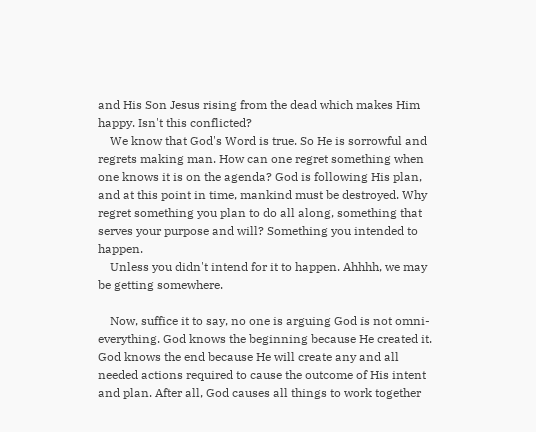and His Son Jesus rising from the dead which makes Him happy. Isn't this conflicted?
    We know that God's Word is true. So He is sorrowful and regrets making man. How can one regret something when one knows it is on the agenda? God is following His plan, and at this point in time, mankind must be destroyed. Why regret something you plan to do all along, something that serves your purpose and will? Something you intended to happen.
    Unless you didn't intend for it to happen. Ahhhh, we may be getting somewhere.

    Now, suffice it to say, no one is arguing God is not omni-everything. God knows the beginning because He created it. God knows the end because He will create any and all needed actions required to cause the outcome of His intent and plan. After all, God causes all things to work together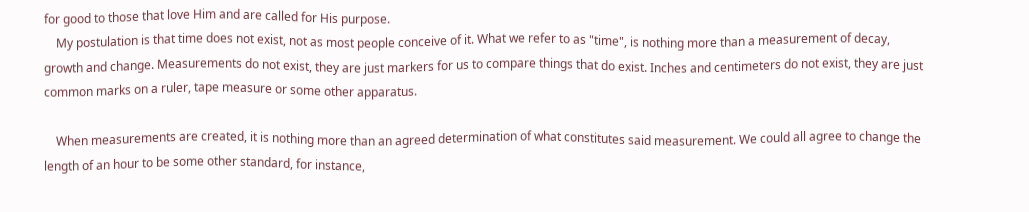for good to those that love Him and are called for His purpose.
    My postulation is that time does not exist, not as most people conceive of it. What we refer to as "time", is nothing more than a measurement of decay, growth and change. Measurements do not exist, they are just markers for us to compare things that do exist. Inches and centimeters do not exist, they are just common marks on a ruler, tape measure or some other apparatus.

    When measurements are created, it is nothing more than an agreed determination of what constitutes said measurement. We could all agree to change the length of an hour to be some other standard, for instance,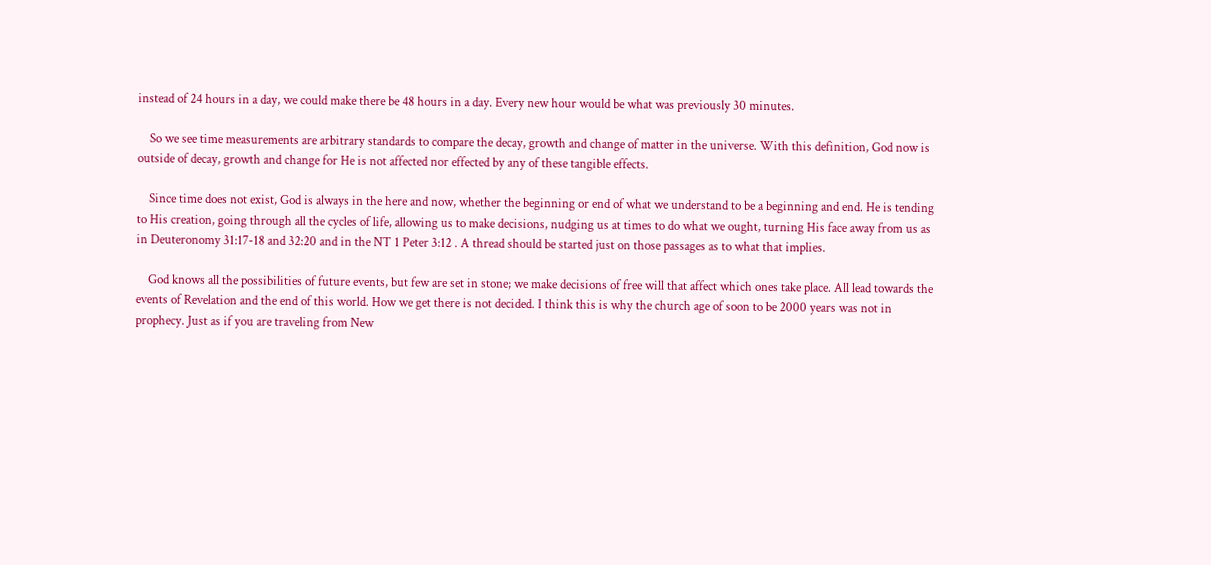instead of 24 hours in a day, we could make there be 48 hours in a day. Every new hour would be what was previously 30 minutes.

    So we see time measurements are arbitrary standards to compare the decay, growth and change of matter in the universe. With this definition, God now is outside of decay, growth and change for He is not affected nor effected by any of these tangible effects.

    Since time does not exist, God is always in the here and now, whether the beginning or end of what we understand to be a beginning and end. He is tending to His creation, going through all the cycles of life, allowing us to make decisions, nudging us at times to do what we ought, turning His face away from us as in Deuteronomy 31:17-18 and 32:20 and in the NT 1 Peter 3:12 . A thread should be started just on those passages as to what that implies.

    God knows all the possibilities of future events, but few are set in stone; we make decisions of free will that affect which ones take place. All lead towards the events of Revelation and the end of this world. How we get there is not decided. I think this is why the church age of soon to be 2000 years was not in prophecy. Just as if you are traveling from New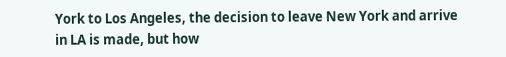York to Los Angeles, the decision to leave New York and arrive in LA is made, but how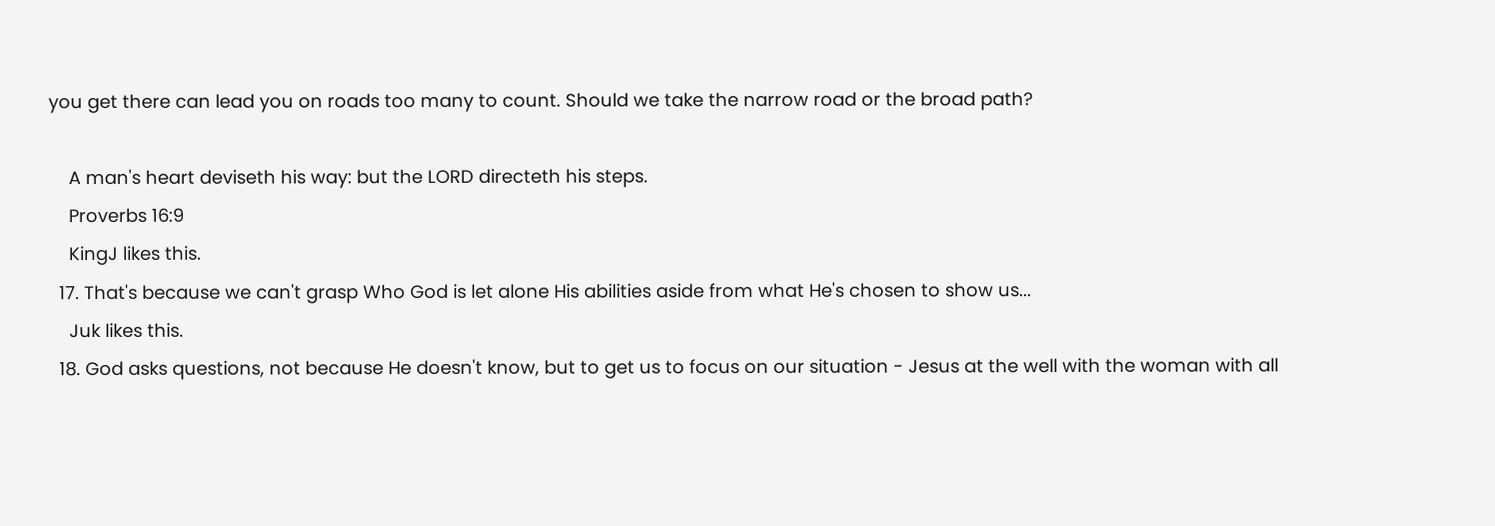you get there can lead you on roads too many to count. Should we take the narrow road or the broad path?

    A man's heart deviseth his way: but the LORD directeth his steps.
    Proverbs 16:9
    KingJ likes this.
  17. That's because we can't grasp Who God is let alone His abilities aside from what He's chosen to show us...
    Juk likes this.
  18. God asks questions, not because He doesn't know, but to get us to focus on our situation - Jesus at the well with the woman with all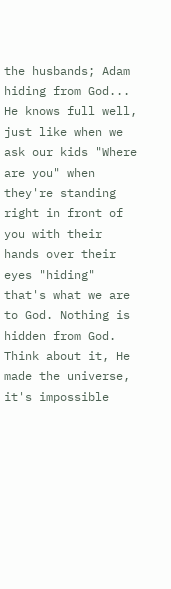the husbands; Adam hiding from God... He knows full well, just like when we ask our kids "Where are you" when they're standing right in front of you with their hands over their eyes "hiding" that's what we are to God. Nothing is hidden from God. Think about it, He made the universe, it's impossible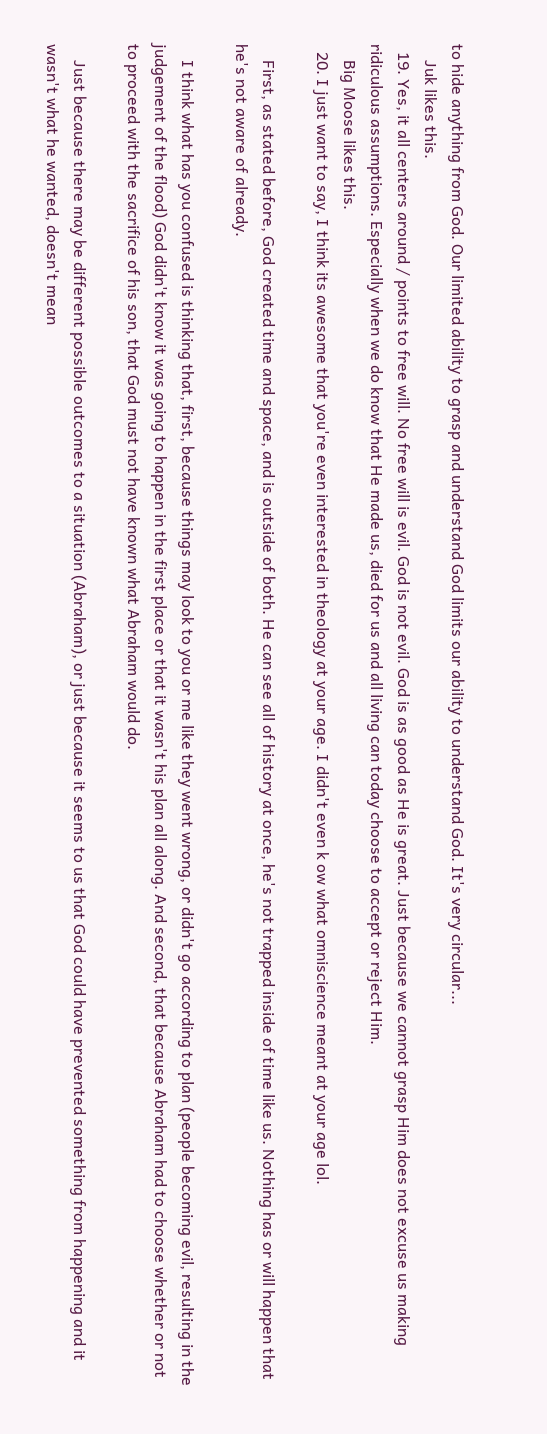to hide anything from God. Our limited ability to grasp and understand God limits our ability to understand God. It's very circular...
    Juk likes this.
  19. Yes, it all centers around / points to free will. No free will is evil. God is not evil. God is as good as He is great. Just because we cannot grasp Him does not excuse us making ridiculous assumptions. Especially when we do know that He made us, died for us and all living can today choose to accept or reject Him.
    Big Moose likes this.
  20. I just want to say, I think its awesome that you're even interested in theology at your age. I didn't even k ow what omniscience meant at your age lol.

    First, as stated before, God created time and space, and is outside of both. He can see all of history at once, he's not trapped inside of time like us. Nothing has or will happen that he's not aware of already.

    I think what has you confused is thinking that, first, because things may look to you or me like they went wrong, or didn't go according to plan (people becoming evil, resulting in the judgement of the flood) God didn't know it was going to happen in the first place or that it wasn't his plan all along. And second, that because Abraham had to choose whether or not to proceed with the sacrifice of his son, that God must not have known what Abraham would do.

    Just because there may be different possible outcomes to a situation (Abraham), or just because it seems to us that God could have prevented something from happening and it wasn't what he wanted, doesn't mean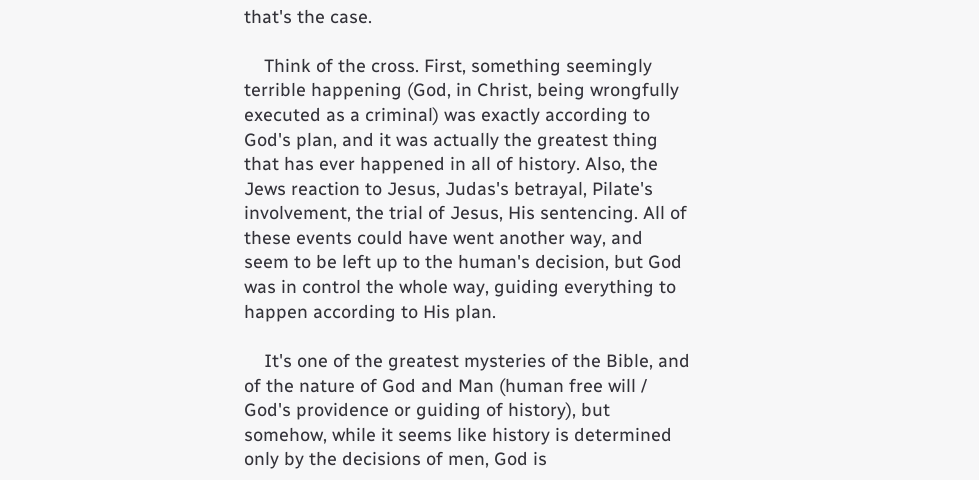that's the case.

    Think of the cross. First, something seemingly terrible happening (God, in Christ, being wrongfully executed as a criminal) was exactly according to God's plan, and it was actually the greatest thing that has ever happened in all of history. Also, the Jews reaction to Jesus, Judas's betrayal, Pilate's involvement, the trial of Jesus, His sentencing. All of these events could have went another way, and seem to be left up to the human's decision, but God was in control the whole way, guiding everything to happen according to His plan.

    It's one of the greatest mysteries of the Bible, and of the nature of God and Man (human free will / God's providence or guiding of history), but somehow, while it seems like history is determined only by the decisions of men, God is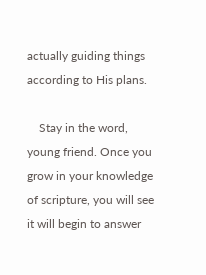actually guiding things according to His plans.

    Stay in the word, young friend. Once you grow in your knowledge of scripture, you will see it will begin to answer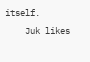itself.
    Juk likes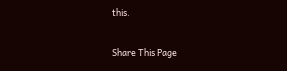this.

Share This Page